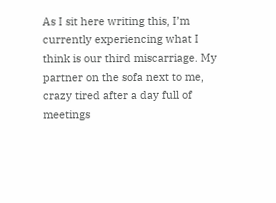As I sit here writing this, I’m currently experiencing what I think is our third miscarriage. My partner on the sofa next to me, crazy tired after a day full of meetings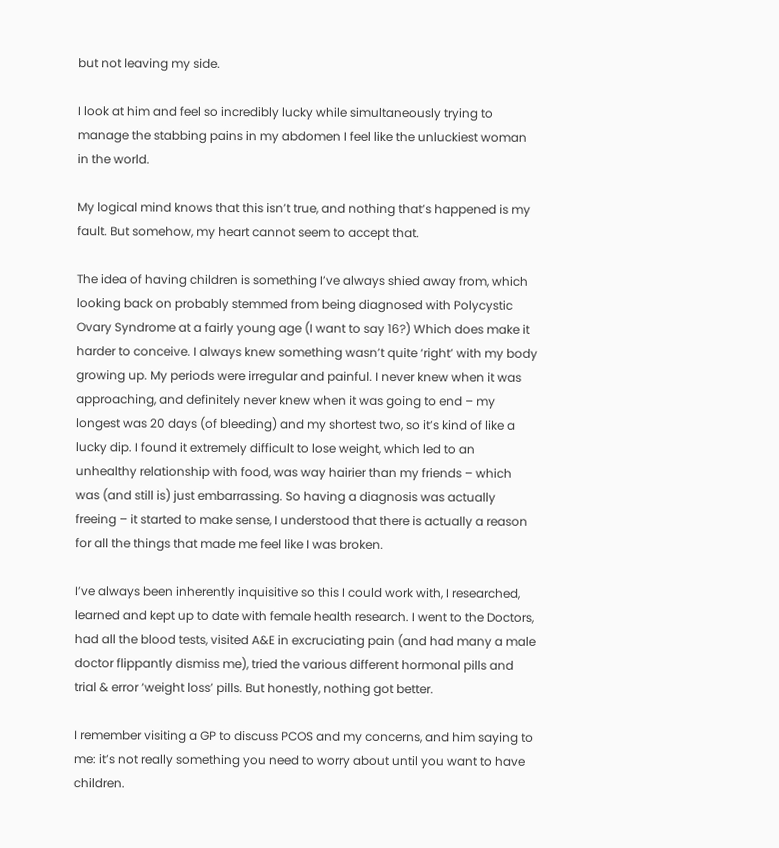but not leaving my side.

I look at him and feel so incredibly lucky while simultaneously trying to manage the stabbing pains in my abdomen I feel like the unluckiest woman in the world.

My logical mind knows that this isn’t true, and nothing that’s happened is my fault. But somehow, my heart cannot seem to accept that.

The idea of having children is something I’ve always shied away from, which looking back on probably stemmed from being diagnosed with Polycystic Ovary Syndrome at a fairly young age (I want to say 16?) Which does make it harder to conceive. I always knew something wasn’t quite ‘right’ with my body growing up. My periods were irregular and painful. I never knew when it was approaching, and definitely never knew when it was going to end – my longest was 20 days (of bleeding) and my shortest two, so it’s kind of like a lucky dip. I found it extremely difficult to lose weight, which led to an unhealthy relationship with food, was way hairier than my friends – which was (and still is) just embarrassing. So having a diagnosis was actually freeing – it started to make sense, I understood that there is actually a reason for all the things that made me feel like I was broken.

I’ve always been inherently inquisitive so this I could work with, I researched, learned and kept up to date with female health research. I went to the Doctors, had all the blood tests, visited A&E in excruciating pain (and had many a male doctor flippantly dismiss me), tried the various different hormonal pills and trial & error ‘weight loss’ pills. But honestly, nothing got better.

I remember visiting a GP to discuss PCOS and my concerns, and him saying to me: it’s not really something you need to worry about until you want to have children.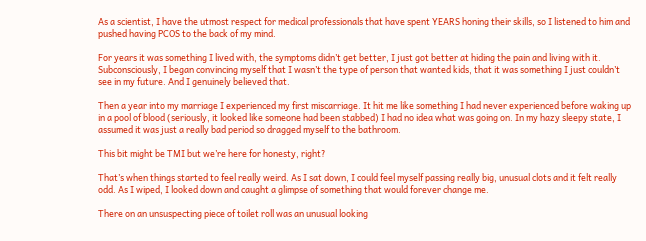As a scientist, I have the utmost respect for medical professionals that have spent YEARS honing their skills, so I listened to him and pushed having PCOS to the back of my mind.

For years it was something I lived with, the symptoms didn’t get better, I just got better at hiding the pain and living with it. Subconsciously, I began convincing myself that I wasn’t the type of person that wanted kids, that it was something I just couldn’t see in my future. And I genuinely believed that.

Then a year into my marriage I experienced my first miscarriage. It hit me like something I had never experienced before waking up in a pool of blood (seriously, it looked like someone had been stabbed) I had no idea what was going on. In my hazy sleepy state, I assumed it was just a really bad period so dragged myself to the bathroom.

This bit might be TMI but we’re here for honesty, right?

That’s when things started to feel really weird. As I sat down, I could feel myself passing really big, unusual clots and it felt really odd. As I wiped, I looked down and caught a glimpse of something that would forever change me.

There on an unsuspecting piece of toilet roll was an unusual looking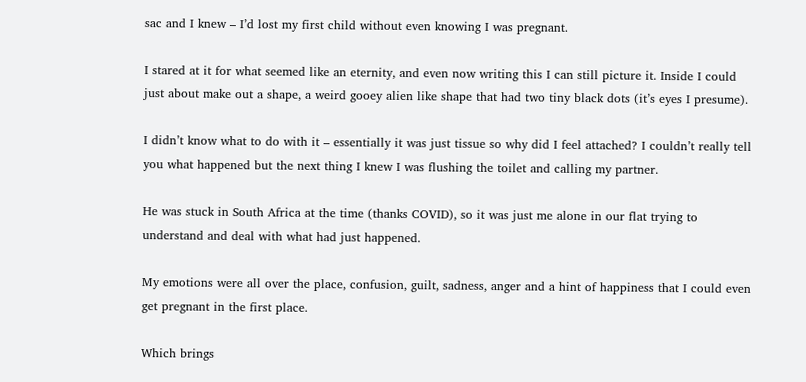sac and I knew – I’d lost my first child without even knowing I was pregnant.

I stared at it for what seemed like an eternity, and even now writing this I can still picture it. Inside I could just about make out a shape, a weird gooey alien like shape that had two tiny black dots (it’s eyes I presume).

I didn’t know what to do with it – essentially it was just tissue so why did I feel attached? I couldn’t really tell you what happened but the next thing I knew I was flushing the toilet and calling my partner.

He was stuck in South Africa at the time (thanks COVID), so it was just me alone in our flat trying to understand and deal with what had just happened.

My emotions were all over the place, confusion, guilt, sadness, anger and a hint of happiness that I could even get pregnant in the first place.

Which brings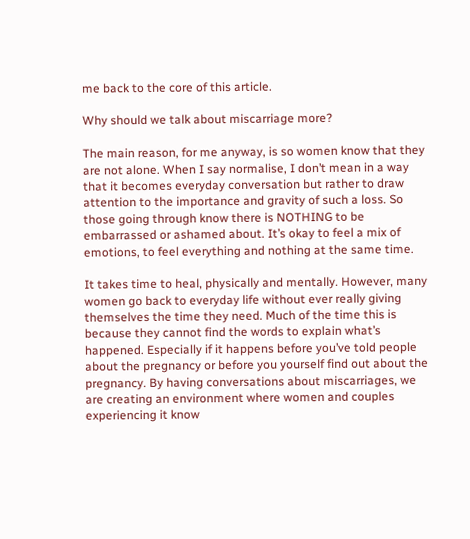me back to the core of this article.

Why should we talk about miscarriage more?

The main reason, for me anyway, is so women know that they are not alone. When I say normalise, I don’t mean in a way that it becomes everyday conversation but rather to draw attention to the importance and gravity of such a loss. So those going through know there is NOTHING to be embarrassed or ashamed about. It’s okay to feel a mix of emotions, to feel everything and nothing at the same time.

It takes time to heal, physically and mentally. However, many women go back to everyday life without ever really giving themselves the time they need. Much of the time this is because they cannot find the words to explain what’s happened. Especially if it happens before you’ve told people about the pregnancy or before you yourself find out about the pregnancy. By having conversations about miscarriages, we are creating an environment where women and couples experiencing it know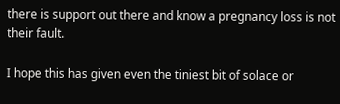there is support out there and know a pregnancy loss is not their fault.

I hope this has given even the tiniest bit of solace or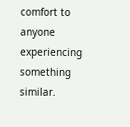comfort to anyone experiencing something similar.